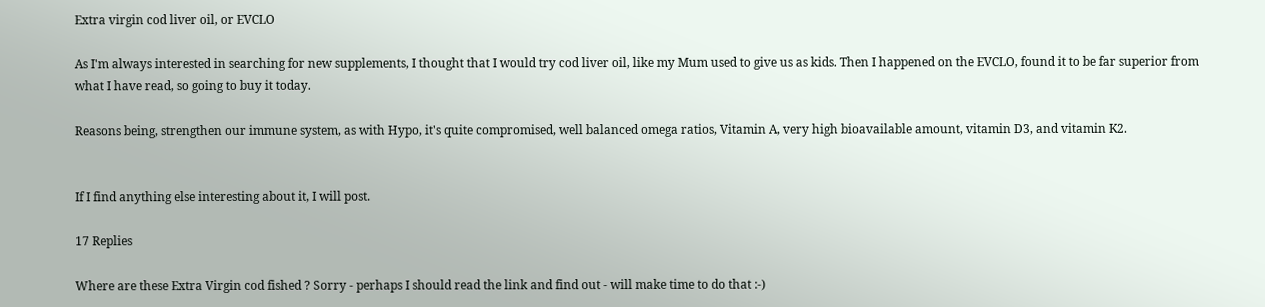Extra virgin cod liver oil, or EVCLO

As I'm always interested in searching for new supplements, I thought that I would try cod liver oil, like my Mum used to give us as kids. Then I happened on the EVCLO, found it to be far superior from what I have read, so going to buy it today.

Reasons being, strengthen our immune system, as with Hypo, it's quite compromised, well balanced omega ratios, Vitamin A, very high bioavailable amount, vitamin D3, and vitamin K2.


If I find anything else interesting about it, I will post.

17 Replies

Where are these Extra Virgin cod fished ? Sorry - perhaps I should read the link and find out - will make time to do that :-)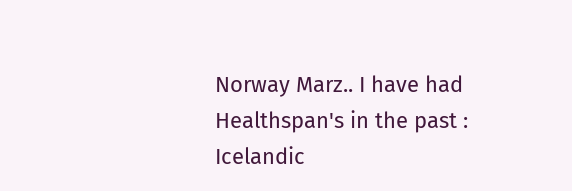Norway Marz.. I have had Healthspan's in the past : Icelandic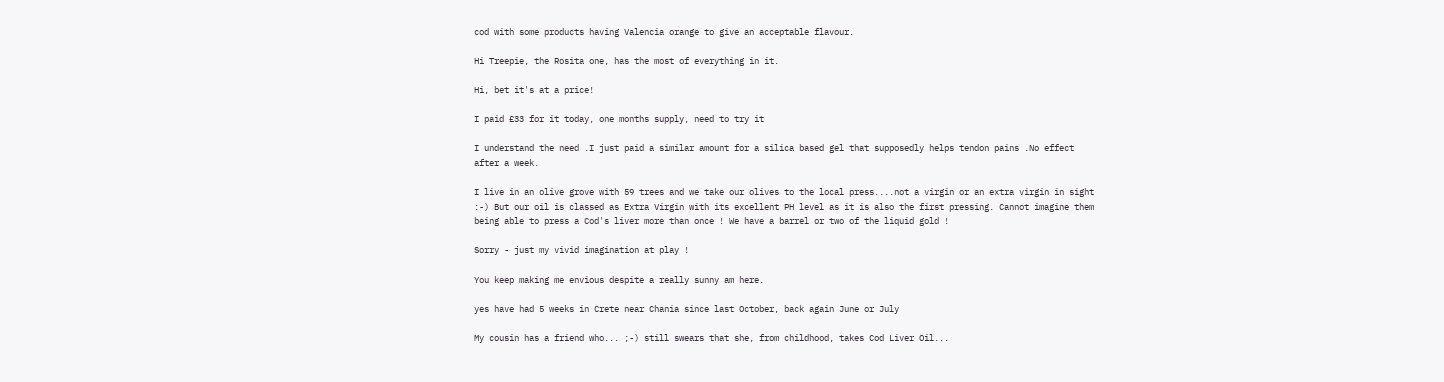cod with some products having Valencia orange to give an acceptable flavour.

Hi Treepie, the Rosita one, has the most of everything in it.

Hi, bet it's at a price!

I paid £33 for it today, one months supply, need to try it

I understand the need .I just paid a similar amount for a silica based gel that supposedly helps tendon pains .No effect after a week.

I live in an olive grove with 59 trees and we take our olives to the local press....not a virgin or an extra virgin in sight :-) But our oil is classed as Extra Virgin with its excellent PH level as it is also the first pressing. Cannot imagine them being able to press a Cod's liver more than once ! We have a barrel or two of the liquid gold !

Sorry - just my vivid imagination at play !

You keep making me envious despite a really sunny am here.

yes have had 5 weeks in Crete near Chania since last October, back again June or July

My cousin has a friend who... ;-) still swears that she, from childhood, takes Cod Liver Oil...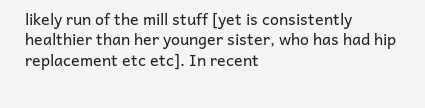likely run of the mill stuff [yet is consistently healthier than her younger sister, who has had hip replacement etc etc]. In recent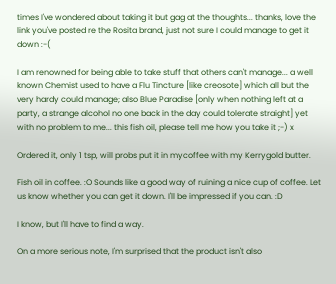times I've wondered about taking it but gag at the thoughts... thanks, love the link you've posted re the Rosita brand, just not sure I could manage to get it down :-(

I am renowned for being able to take stuff that others can't manage... a well known Chemist used to have a Flu Tincture [like creosote] which all but the very hardy could manage; also Blue Paradise [only when nothing left at a party, a strange alcohol no one back in the day could tolerate straight] yet with no problem to me... this fish oil, please tell me how you take it ;-) x

Ordered it, only 1 tsp, will probs put it in mycoffee with my Kerrygold butter.

Fish oil in coffee. :O Sounds like a good way of ruining a nice cup of coffee. Let us know whether you can get it down. I'll be impressed if you can. :D

I know, but I'll have to find a way.

On a more serious note, I'm surprised that the product isn't also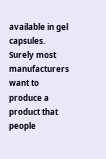available in gel capsules. Surely most manufacturers want to produce a product that people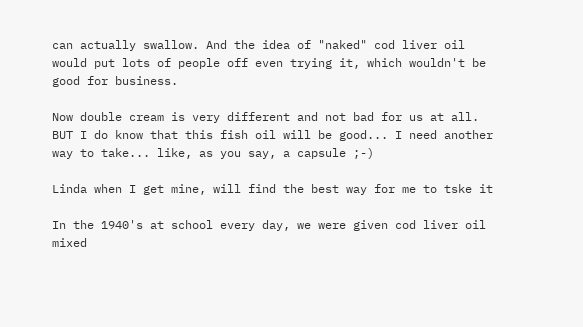can actually swallow. And the idea of "naked" cod liver oil would put lots of people off even trying it, which wouldn't be good for business.

Now double cream is very different and not bad for us at all. BUT I do know that this fish oil will be good... I need another way to take... like, as you say, a capsule ;-)

Linda when I get mine, will find the best way for me to tske it

In the 1940's at school every day, we were given cod liver oil mixed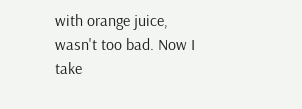with orange juice, wasn't too bad. Now I take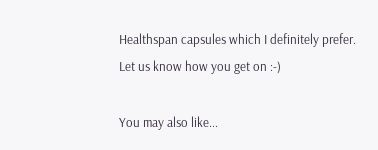Healthspan capsules which I definitely prefer. Let us know how you get on :-)

You may also like...